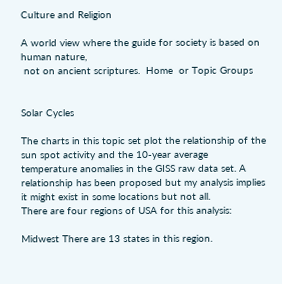Culture and Religion

A world view where the guide for society is based on human nature,
 not on ancient scriptures.  Home  or Topic Groups


Solar Cycles

The charts in this topic set plot the relationship of the sun spot activity and the 10-year average temperature anomalies in the GISS raw data set. A  relationship has been proposed but my analysis implies it might exist in some locations but not all.
There are four regions of USA for this analysis:

Midwest There are 13 states in this region.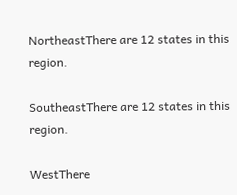NortheastThere are 12 states in this region.

SoutheastThere are 12 states in this region.

WestThere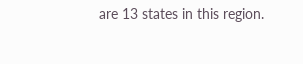are 13 states in this region.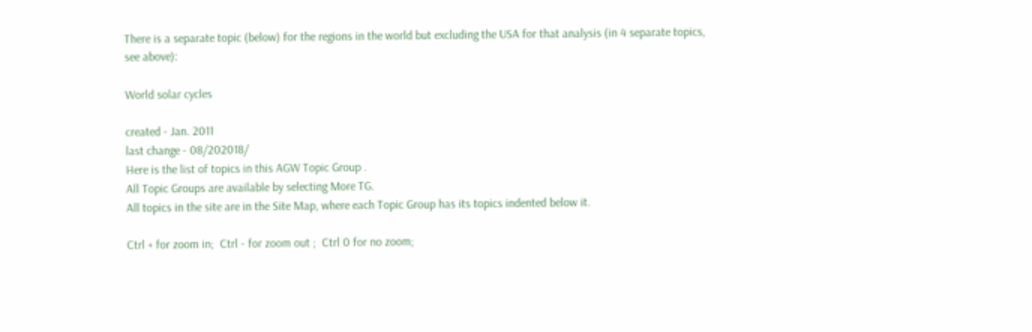There is a separate topic (below) for the regions in the world but excluding the USA for that analysis (in 4 separate topics, see above):

World solar cycles

created - Jan. 2011
last change - 08/202018/
Here is the list of topics in this AGW Topic Group .
All Topic Groups are available by selecting More TG.
All topics in the site are in the Site Map, where each Topic Group has its topics indented below it.

Ctrl + for zoom in;  Ctrl - for zoom out ;  Ctrl 0 for no zoom;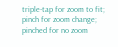triple-tap for zoom to fit;  pinch for zoom change;  pinched for no zoom